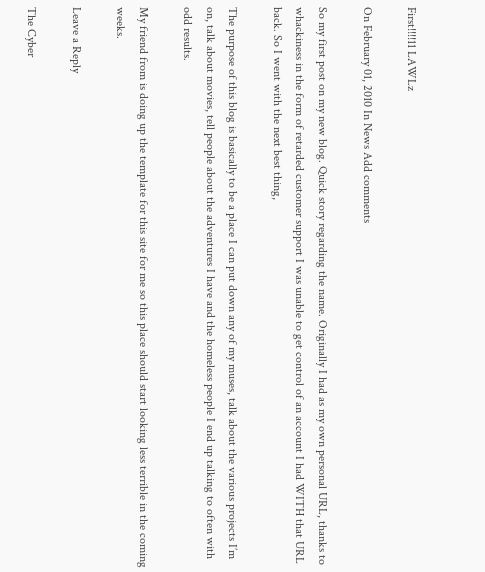First!!!!11 LAWLz

On February 01, 2010 In News Add comments

So my first post on my new blog. Quick story regarding the name. Originally I had as my own personal URL, thanks to whackiness in the form of retarded customer support I was unable to get control of an account I had WITH that URL back. So I went with the next best thing,

The purpose of this blog is basically to be a place I can put down any of my muses, talk about the various projects I’m on, talk about movies, tell people about the adventures I have and the homeless people I end up talking to often with odd results.

My friend from is doing up the template for this site for me so this place should start looking less terrible in the coming weeks.

Leave a Reply

The Cyber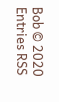Bob © 2020 Entries RSS